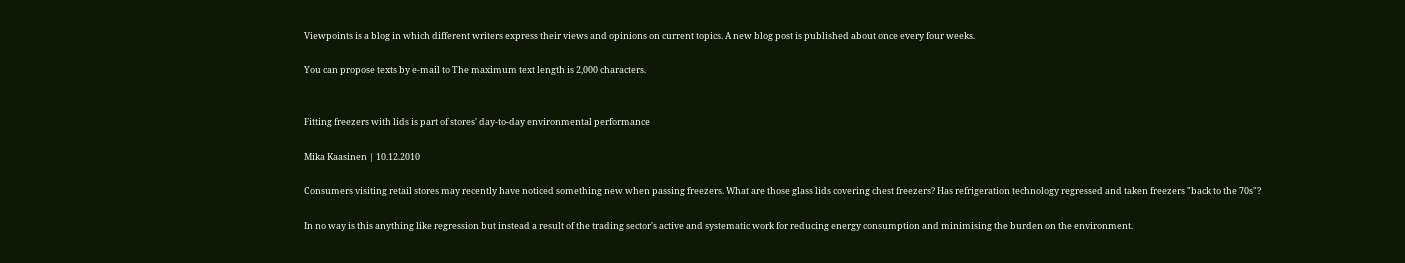Viewpoints is a blog in which different writers express their views and opinions on current topics. A new blog post is published about once every four weeks.

You can propose texts by e-mail to The maximum text length is 2,000 characters.


Fitting freezers with lids is part of stores' day-to-day environmental performance

Mika Kaasinen | 10.12.2010

Consumers visiting retail stores may recently have noticed something new when passing freezers. What are those glass lids covering chest freezers? Has refrigeration technology regressed and taken freezers "back to the 70s"?

In no way is this anything like regression but instead a result of the trading sector's active and systematic work for reducing energy consumption and minimising the burden on the environment.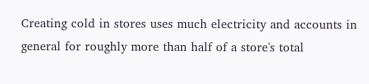Creating cold in stores uses much electricity and accounts in general for roughly more than half of a store's total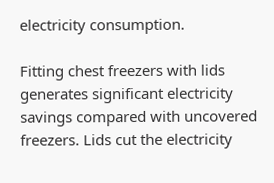electricity consumption.

Fitting chest freezers with lids generates significant electricity savings compared with uncovered freezers. Lids cut the electricity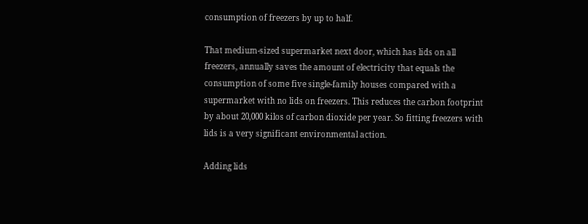consumption of freezers by up to half.

That medium-sized supermarket next door, which has lids on all freezers, annually saves the amount of electricity that equals the consumption of some five single-family houses compared with a supermarket with no lids on freezers. This reduces the carbon footprint by about 20,000 kilos of carbon dioxide per year. So fitting freezers with lids is a very significant environmental action.

Adding lids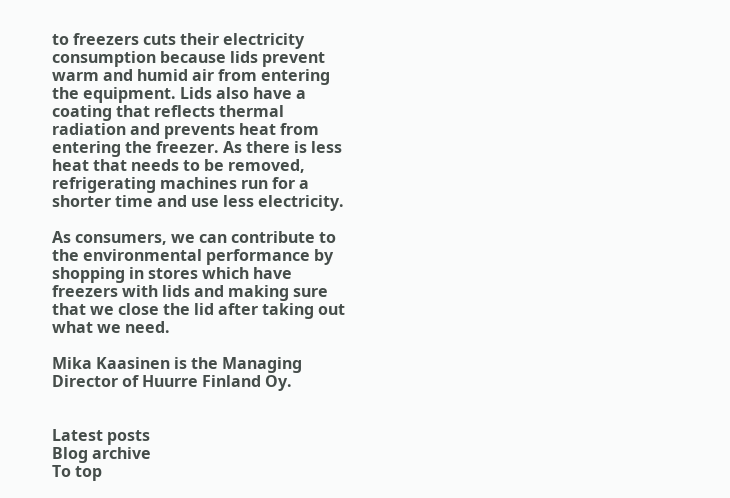to freezers cuts their electricity consumption because lids prevent warm and humid air from entering the equipment. Lids also have a coating that reflects thermal radiation and prevents heat from entering the freezer. As there is less heat that needs to be removed, refrigerating machines run for a shorter time and use less electricity.

As consumers, we can contribute to the environmental performance by shopping in stores which have freezers with lids and making sure that we close the lid after taking out what we need.

Mika Kaasinen is the Managing Director of Huurre Finland Oy.


Latest posts
Blog archive
To top